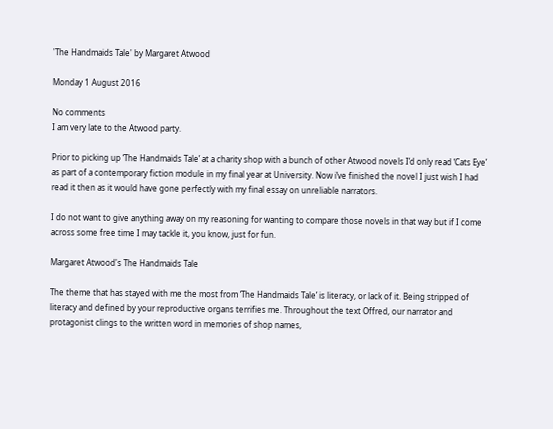'The Handmaids Tale' by Margaret Atwood

Monday 1 August 2016

No comments
I am very late to the Atwood party.

Prior to picking up ‘The Handmaids Tale’ at a charity shop with a bunch of other Atwood novels I’d only read ‘Cats Eye’ as part of a contemporary fiction module in my final year at University. Now i’ve finished the novel I just wish I had read it then as it would have gone perfectly with my final essay on unreliable narrators.

I do not want to give anything away on my reasoning for wanting to compare those novels in that way but if I come across some free time I may tackle it, you know, just for fun.

Margaret Atwood's The Handmaids Tale

The theme that has stayed with me the most from ‘The Handmaids Tale’ is literacy, or lack of it. Being stripped of literacy and defined by your reproductive organs terrifies me. Throughout the text Offred, our narrator and protagonist clings to the written word in memories of shop names,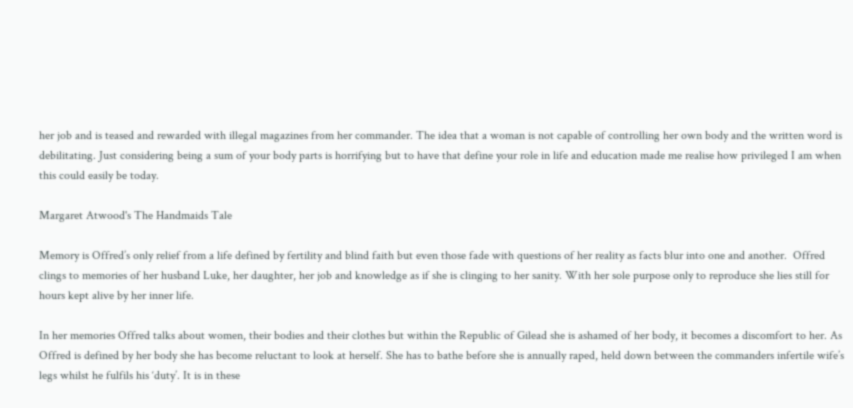her job and is teased and rewarded with illegal magazines from her commander. The idea that a woman is not capable of controlling her own body and the written word is debilitating. Just considering being a sum of your body parts is horrifying but to have that define your role in life and education made me realise how privileged I am when this could easily be today.

Margaret Atwood's The Handmaids Tale

Memory is Offred’s only relief from a life defined by fertility and blind faith but even those fade with questions of her reality as facts blur into one and another.  Offred clings to memories of her husband Luke, her daughter, her job and knowledge as if she is clinging to her sanity. With her sole purpose only to reproduce she lies still for hours kept alive by her inner life.

In her memories Offred talks about women, their bodies and their clothes but within the Republic of Gilead she is ashamed of her body, it becomes a discomfort to her. As Offred is defined by her body she has become reluctant to look at herself. She has to bathe before she is annually raped, held down between the commanders infertile wife’s legs whilst he fulfils his ‘duty’. It is in these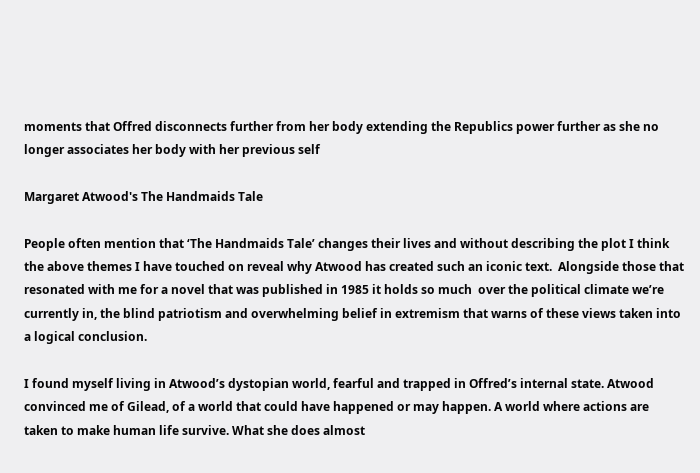moments that Offred disconnects further from her body extending the Republics power further as she no longer associates her body with her previous self

Margaret Atwood's The Handmaids Tale

People often mention that ‘The Handmaids Tale’ changes their lives and without describing the plot I think the above themes I have touched on reveal why Atwood has created such an iconic text.  Alongside those that resonated with me for a novel that was published in 1985 it holds so much  over the political climate we’re currently in, the blind patriotism and overwhelming belief in extremism that warns of these views taken into a logical conclusion.

I found myself living in Atwood’s dystopian world, fearful and trapped in Offred’s internal state. Atwood convinced me of Gilead, of a world that could have happened or may happen. A world where actions are taken to make human life survive. What she does almost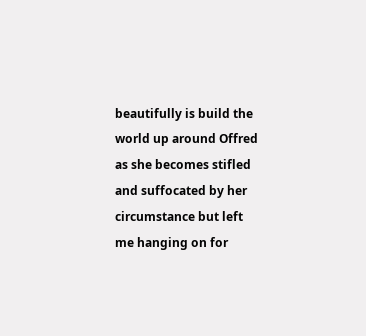beautifully is build the world up around Offred as she becomes stifled and suffocated by her circumstance but left me hanging on for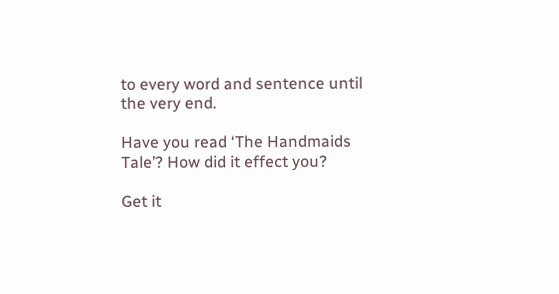to every word and sentence until the very end.

Have you read ‘The Handmaids Tale’? How did it effect you?

Get it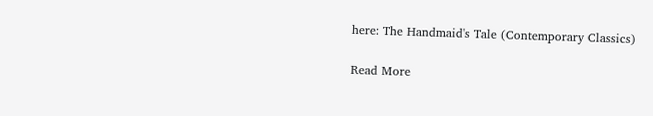here: The Handmaid's Tale (Contemporary Classics)

Read More